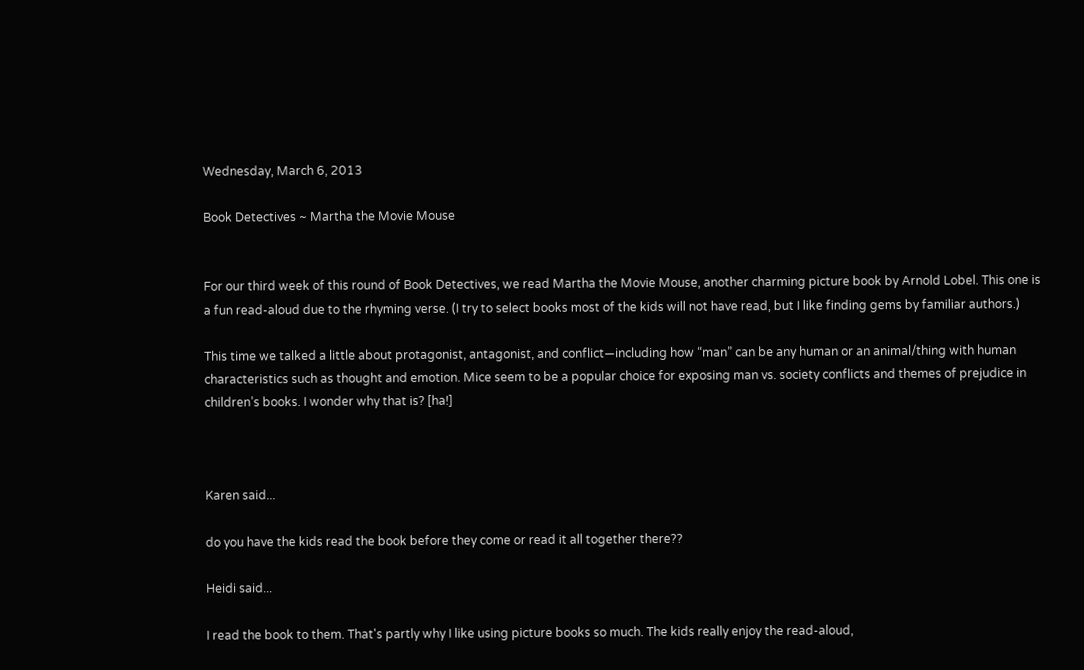Wednesday, March 6, 2013

Book Detectives ~ Martha the Movie Mouse


For our third week of this round of Book Detectives, we read Martha the Movie Mouse, another charming picture book by Arnold Lobel. This one is a fun read-aloud due to the rhyming verse. (I try to select books most of the kids will not have read, but I like finding gems by familiar authors.)

This time we talked a little about protagonist, antagonist, and conflict—including how “man” can be any human or an animal/thing with human characteristics such as thought and emotion. Mice seem to be a popular choice for exposing man vs. society conflicts and themes of prejudice in children’s books. I wonder why that is? [ha!]



Karen said...

do you have the kids read the book before they come or read it all together there??

Heidi said...

I read the book to them. That's partly why I like using picture books so much. The kids really enjoy the read-aloud,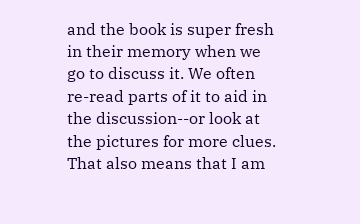and the book is super fresh in their memory when we go to discuss it. We often re-read parts of it to aid in the discussion--or look at the pictures for more clues. That also means that I am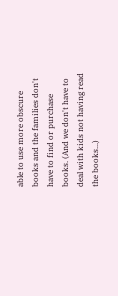able to use more obscure books and the families don't have to find or purchase books. (And we don't have to deal with kids not having read the books...)